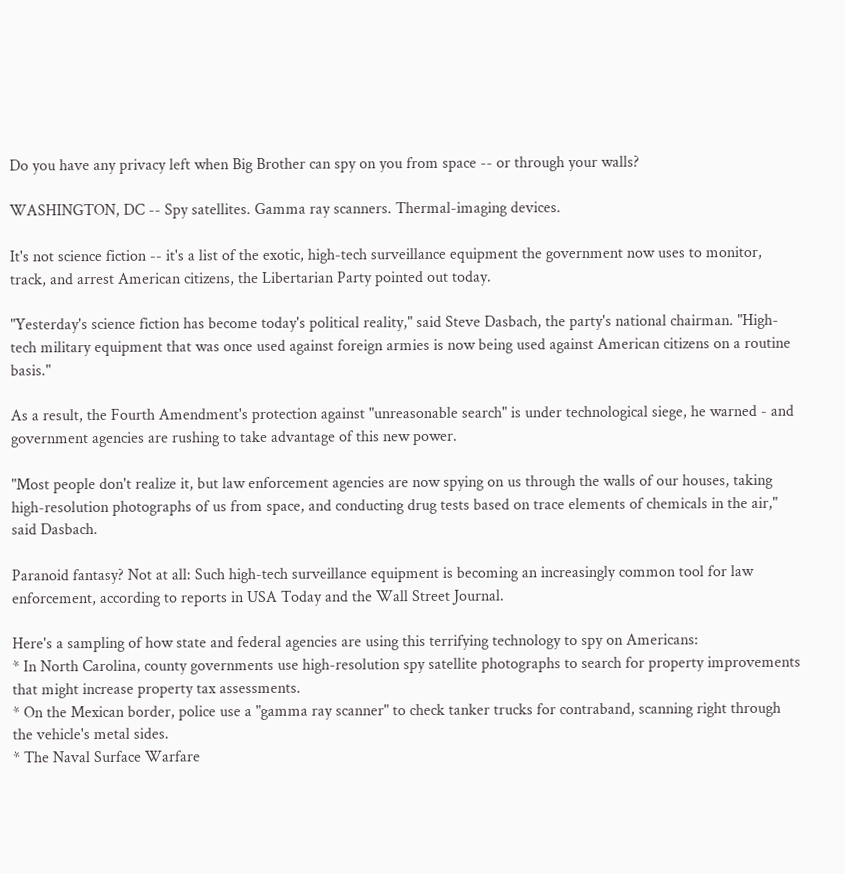Do you have any privacy left when Big Brother can spy on you from space -- or through your walls?

WASHINGTON, DC -- Spy satellites. Gamma ray scanners. Thermal-imaging devices.

It's not science fiction -- it's a list of the exotic, high-tech surveillance equipment the government now uses to monitor, track, and arrest American citizens, the Libertarian Party pointed out today.

"Yesterday's science fiction has become today's political reality," said Steve Dasbach, the party's national chairman. "High-tech military equipment that was once used against foreign armies is now being used against American citizens on a routine basis."

As a result, the Fourth Amendment's protection against "unreasonable search" is under technological siege, he warned - and government agencies are rushing to take advantage of this new power.

"Most people don't realize it, but law enforcement agencies are now spying on us through the walls of our houses, taking high-resolution photographs of us from space, and conducting drug tests based on trace elements of chemicals in the air," said Dasbach.

Paranoid fantasy? Not at all: Such high-tech surveillance equipment is becoming an increasingly common tool for law enforcement, according to reports in USA Today and the Wall Street Journal.

Here's a sampling of how state and federal agencies are using this terrifying technology to spy on Americans:
* In North Carolina, county governments use high-resolution spy satellite photographs to search for property improvements that might increase property tax assessments.
* On the Mexican border, police use a "gamma ray scanner" to check tanker trucks for contraband, scanning right through the vehicle's metal sides.
* The Naval Surface Warfare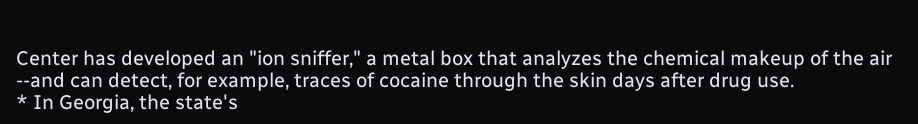Center has developed an "ion sniffer," a metal box that analyzes the chemical makeup of the air --and can detect, for example, traces of cocaine through the skin days after drug use.
* In Georgia, the state's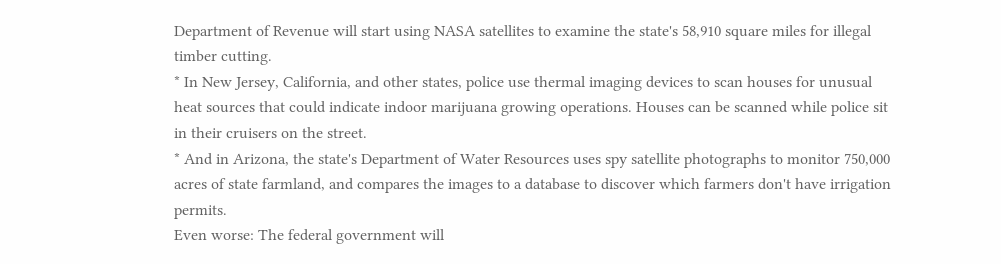Department of Revenue will start using NASA satellites to examine the state's 58,910 square miles for illegal timber cutting.
* In New Jersey, California, and other states, police use thermal imaging devices to scan houses for unusual heat sources that could indicate indoor marijuana growing operations. Houses can be scanned while police sit in their cruisers on the street.
* And in Arizona, the state's Department of Water Resources uses spy satellite photographs to monitor 750,000 acres of state farmland, and compares the images to a database to discover which farmers don't have irrigation permits.
Even worse: The federal government will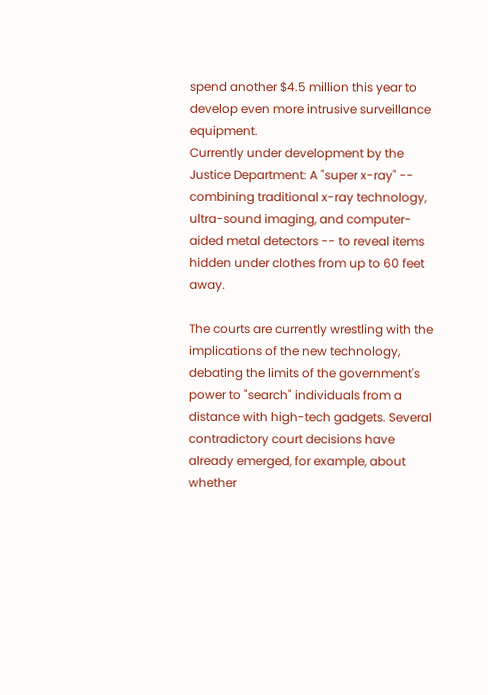spend another $4.5 million this year to develop even more intrusive surveillance equipment.
Currently under development by the Justice Department: A "super x-ray" -- combining traditional x-ray technology, ultra-sound imaging, and computer-aided metal detectors -- to reveal items hidden under clothes from up to 60 feet away.

The courts are currently wrestling with the implications of the new technology, debating the limits of the government's power to "search" individuals from a distance with high-tech gadgets. Several contradictory court decisions have already emerged, for example, about whether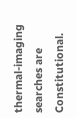thermal-imaging searches are Constitutional.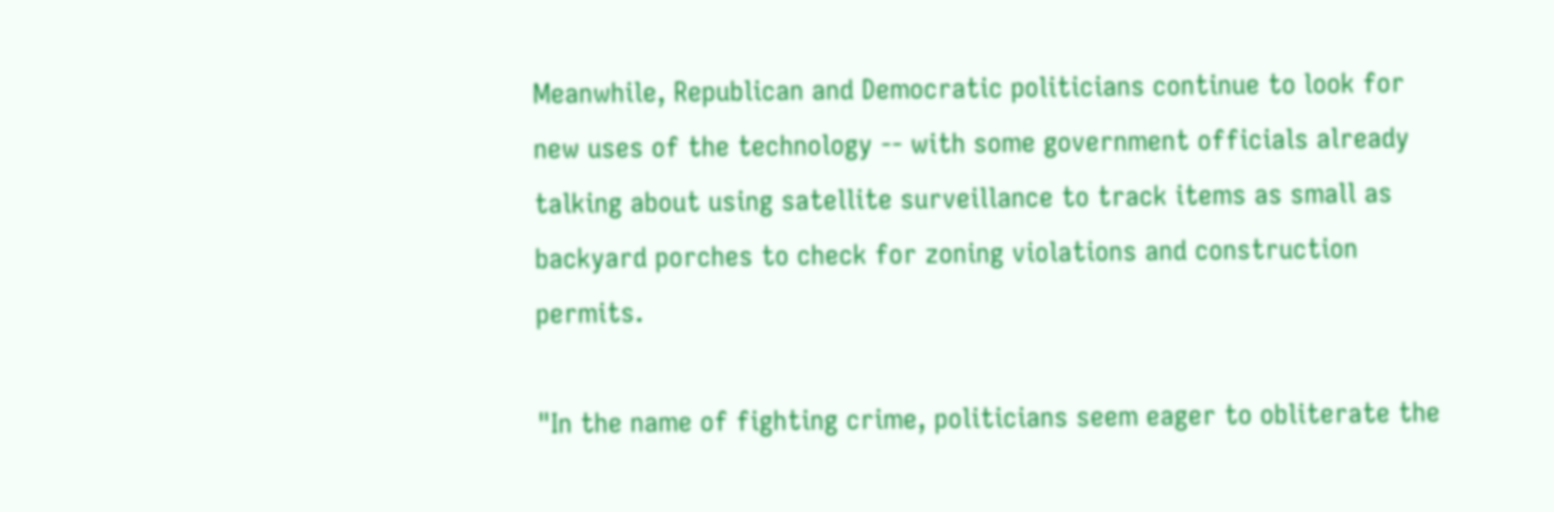Meanwhile, Republican and Democratic politicians continue to look for new uses of the technology -- with some government officials already talking about using satellite surveillance to track items as small as backyard porches to check for zoning violations and construction permits.

"In the name of fighting crime, politicians seem eager to obliterate the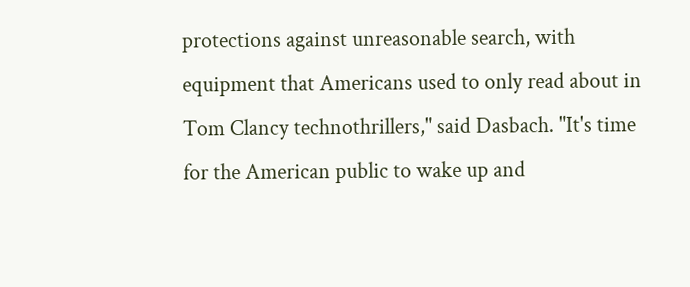protections against unreasonable search, with equipment that Americans used to only read about in Tom Clancy technothrillers," said Dasbach. "It's time for the American public to wake up and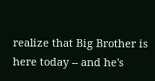realize that Big Brother is here today -- and he's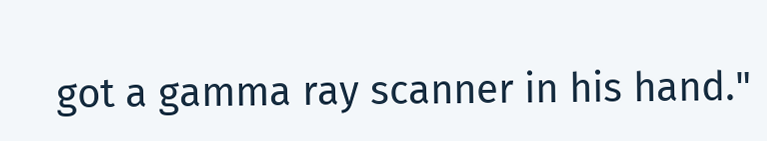got a gamma ray scanner in his hand."